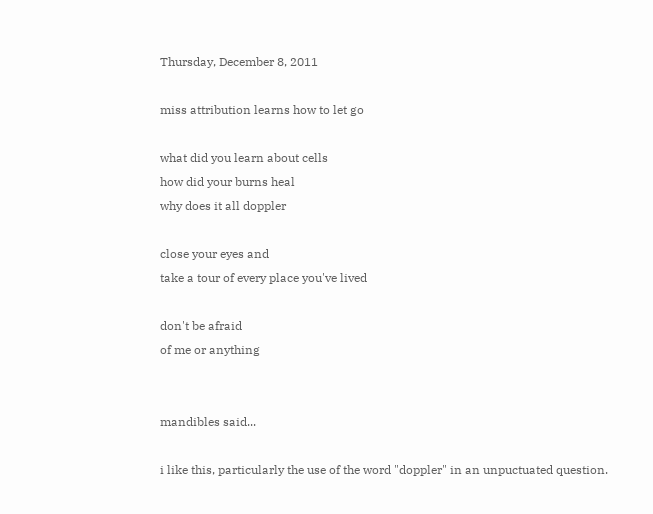Thursday, December 8, 2011

miss attribution learns how to let go

what did you learn about cells
how did your burns heal
why does it all doppler

close your eyes and
take a tour of every place you've lived

don't be afraid
of me or anything


mandibles said...

i like this, particularly the use of the word "doppler" in an unpuctuated question.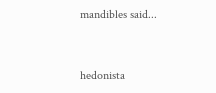mandibles said...


hedonista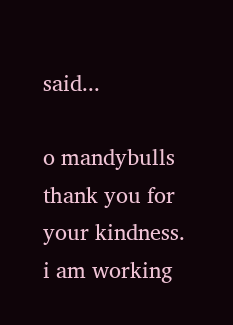said...

o mandybulls thank you for your kindness. i am working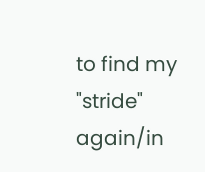to find my "stride" again/in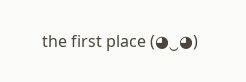the first place (◕‿◕)